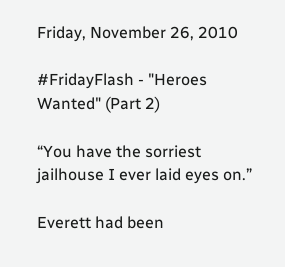Friday, November 26, 2010

#FridayFlash - "Heroes Wanted" (Part 2)

“You have the sorriest jailhouse I ever laid eyes on.”

Everett had been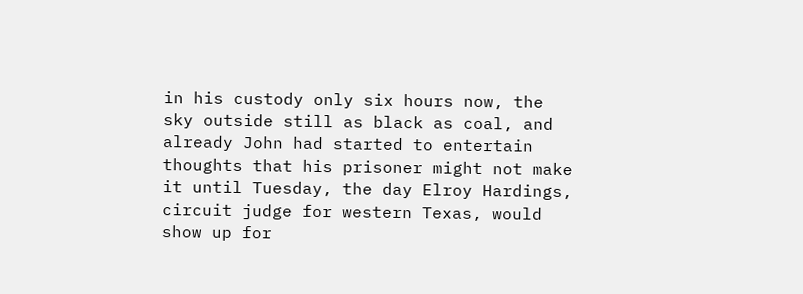in his custody only six hours now, the sky outside still as black as coal, and already John had started to entertain thoughts that his prisoner might not make it until Tuesday, the day Elroy Hardings, circuit judge for western Texas, would show up for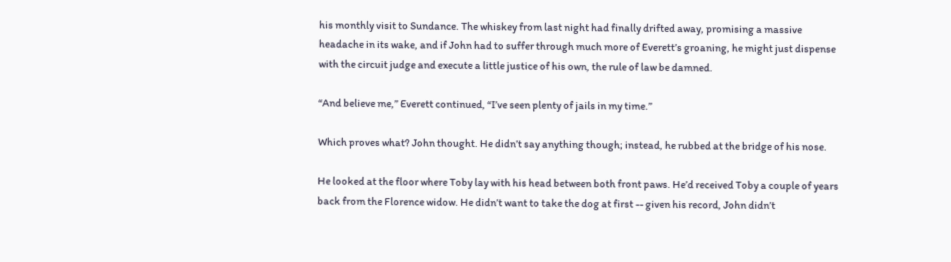his monthly visit to Sundance. The whiskey from last night had finally drifted away, promising a massive headache in its wake, and if John had to suffer through much more of Everett’s groaning, he might just dispense with the circuit judge and execute a little justice of his own, the rule of law be damned.

“And believe me,” Everett continued, “I’ve seen plenty of jails in my time.”

Which proves what? John thought. He didn’t say anything though; instead, he rubbed at the bridge of his nose.

He looked at the floor where Toby lay with his head between both front paws. He’d received Toby a couple of years back from the Florence widow. He didn’t want to take the dog at first -- given his record, John didn’t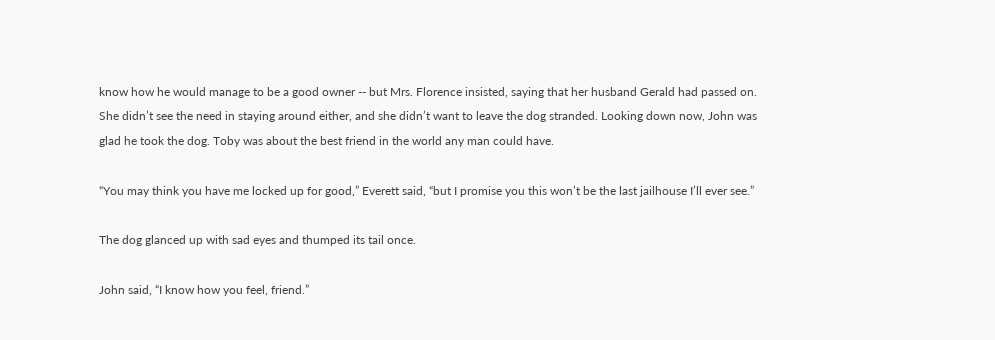know how he would manage to be a good owner -- but Mrs. Florence insisted, saying that her husband Gerald had passed on. She didn’t see the need in staying around either, and she didn’t want to leave the dog stranded. Looking down now, John was glad he took the dog. Toby was about the best friend in the world any man could have.

“You may think you have me locked up for good,” Everett said, “but I promise you this won’t be the last jailhouse I’ll ever see.”

The dog glanced up with sad eyes and thumped its tail once.

John said, “I know how you feel, friend.”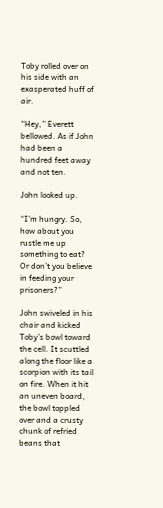Toby rolled over on his side with an exasperated huff of air.

“Hey,” Everett bellowed. As if John had been a hundred feet away and not ten.

John looked up.

“I’m hungry. So, how about you rustle me up something to eat? Or don’t you believe in feeding your prisoners?”

John swiveled in his chair and kicked Toby’s bowl toward the cell. It scuttled along the floor like a scorpion with its tail on fire. When it hit an uneven board, the bowl toppled over and a crusty chunk of refried beans that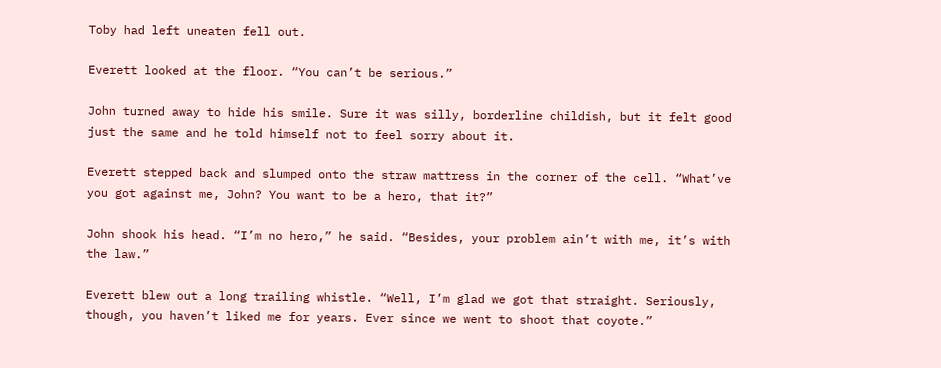Toby had left uneaten fell out.

Everett looked at the floor. “You can’t be serious.”

John turned away to hide his smile. Sure it was silly, borderline childish, but it felt good just the same and he told himself not to feel sorry about it.

Everett stepped back and slumped onto the straw mattress in the corner of the cell. “What’ve you got against me, John? You want to be a hero, that it?”

John shook his head. “I’m no hero,” he said. “Besides, your problem ain’t with me, it’s with the law.”

Everett blew out a long trailing whistle. “Well, I’m glad we got that straight. Seriously, though, you haven’t liked me for years. Ever since we went to shoot that coyote.”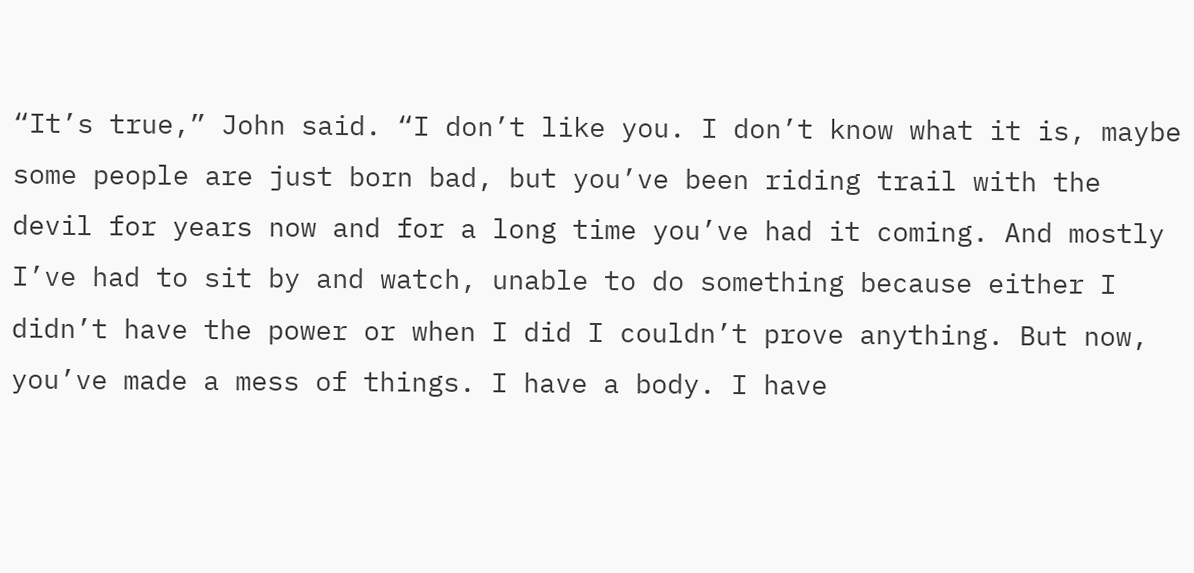“It’s true,” John said. “I don’t like you. I don’t know what it is, maybe some people are just born bad, but you’ve been riding trail with the devil for years now and for a long time you’ve had it coming. And mostly I’ve had to sit by and watch, unable to do something because either I didn’t have the power or when I did I couldn’t prove anything. But now, you’ve made a mess of things. I have a body. I have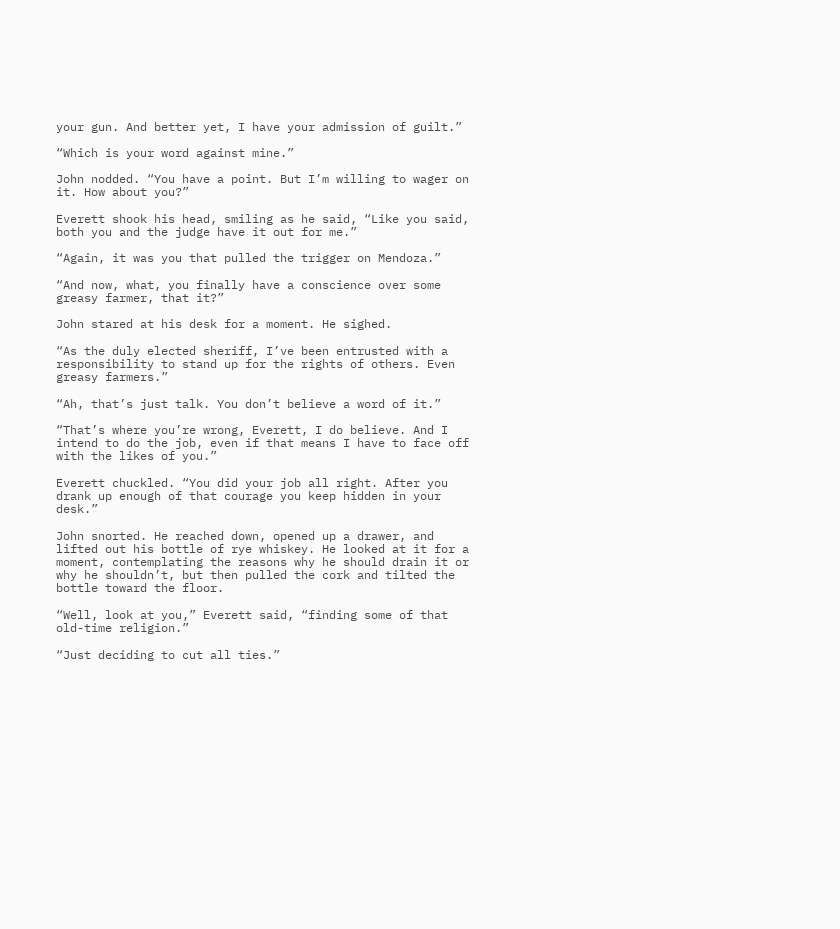your gun. And better yet, I have your admission of guilt.”

“Which is your word against mine.”

John nodded. “You have a point. But I’m willing to wager on it. How about you?”

Everett shook his head, smiling as he said, “Like you said, both you and the judge have it out for me.”

“Again, it was you that pulled the trigger on Mendoza.”

“And now, what, you finally have a conscience over some greasy farmer, that it?”

John stared at his desk for a moment. He sighed.

“As the duly elected sheriff, I’ve been entrusted with a responsibility to stand up for the rights of others. Even greasy farmers.”

“Ah, that’s just talk. You don’t believe a word of it.”

“That’s where you’re wrong, Everett, I do believe. And I intend to do the job, even if that means I have to face off with the likes of you.”

Everett chuckled. “You did your job all right. After you drank up enough of that courage you keep hidden in your desk.”

John snorted. He reached down, opened up a drawer, and lifted out his bottle of rye whiskey. He looked at it for a moment, contemplating the reasons why he should drain it or why he shouldn’t, but then pulled the cork and tilted the bottle toward the floor.

“Well, look at you,” Everett said, “finding some of that old-time religion.”

“Just deciding to cut all ties.”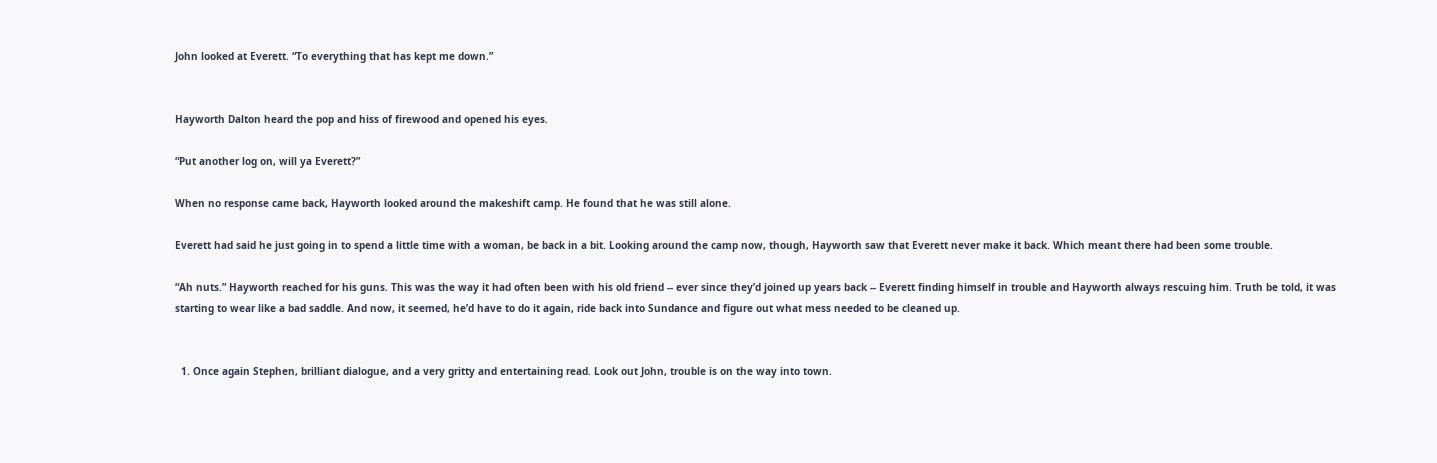John looked at Everett. “To everything that has kept me down.”


Hayworth Dalton heard the pop and hiss of firewood and opened his eyes.

“Put another log on, will ya Everett?”

When no response came back, Hayworth looked around the makeshift camp. He found that he was still alone.

Everett had said he just going in to spend a little time with a woman, be back in a bit. Looking around the camp now, though, Hayworth saw that Everett never make it back. Which meant there had been some trouble.

“Ah nuts.” Hayworth reached for his guns. This was the way it had often been with his old friend -- ever since they’d joined up years back -- Everett finding himself in trouble and Hayworth always rescuing him. Truth be told, it was starting to wear like a bad saddle. And now, it seemed, he’d have to do it again, ride back into Sundance and figure out what mess needed to be cleaned up.


  1. Once again Stephen, brilliant dialogue, and a very gritty and entertaining read. Look out John, trouble is on the way into town.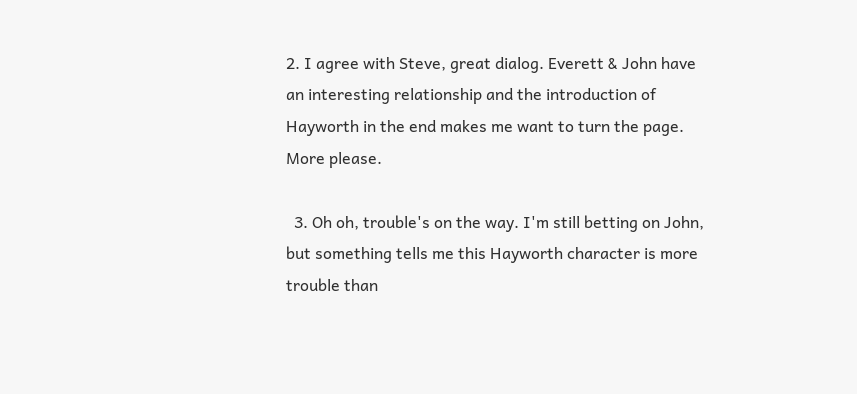2. I agree with Steve, great dialog. Everett & John have an interesting relationship and the introduction of Hayworth in the end makes me want to turn the page. More please.

  3. Oh oh, trouble's on the way. I'm still betting on John, but something tells me this Hayworth character is more trouble than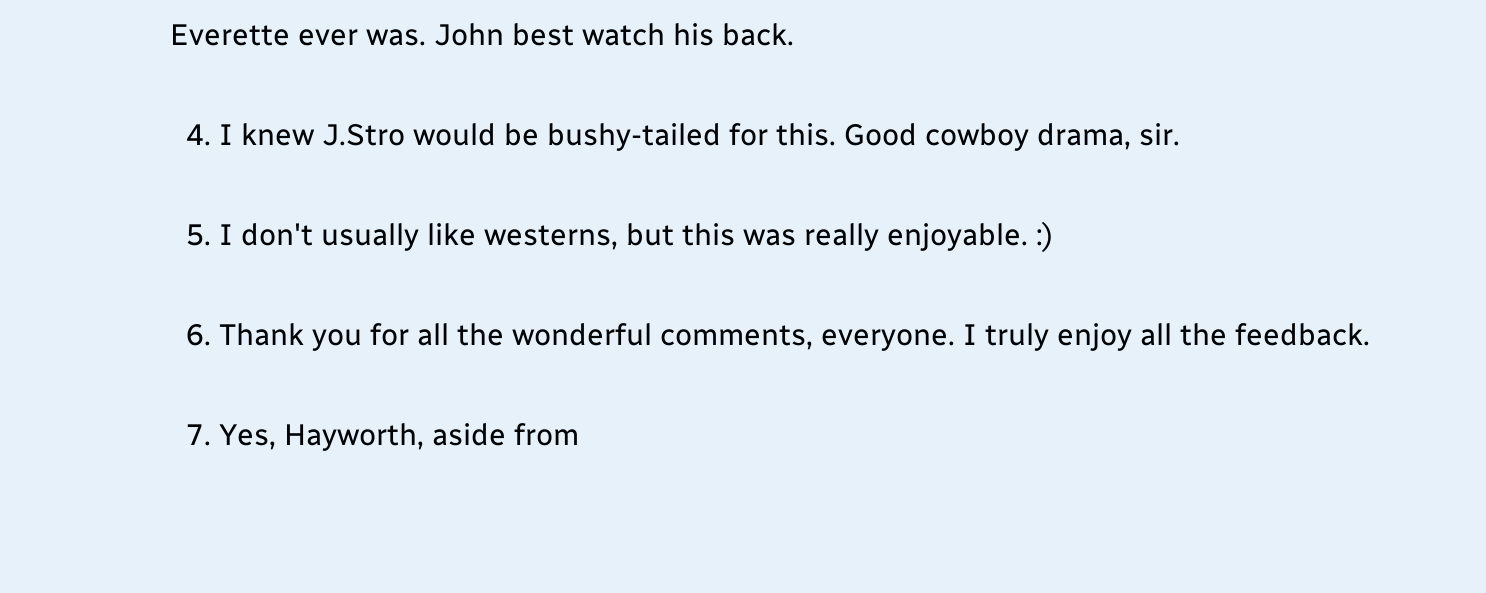Everette ever was. John best watch his back.

  4. I knew J.Stro would be bushy-tailed for this. Good cowboy drama, sir.

  5. I don't usually like westerns, but this was really enjoyable. :)

  6. Thank you for all the wonderful comments, everyone. I truly enjoy all the feedback.

  7. Yes, Hayworth, aside from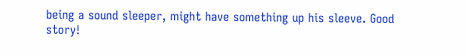being a sound sleeper, might have something up his sleeve. Good story!